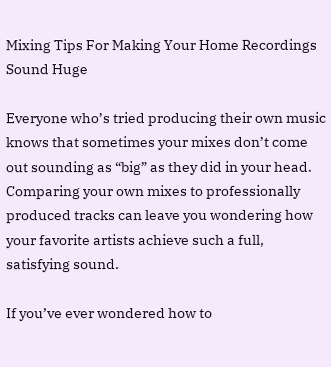Mixing Tips For Making Your Home Recordings Sound Huge

Everyone who’s tried producing their own music knows that sometimes your mixes don’t come out sounding as “big” as they did in your head. Comparing your own mixes to professionally produced tracks can leave you wondering how your favorite artists achieve such a full, satisfying sound.

If you’ve ever wondered how to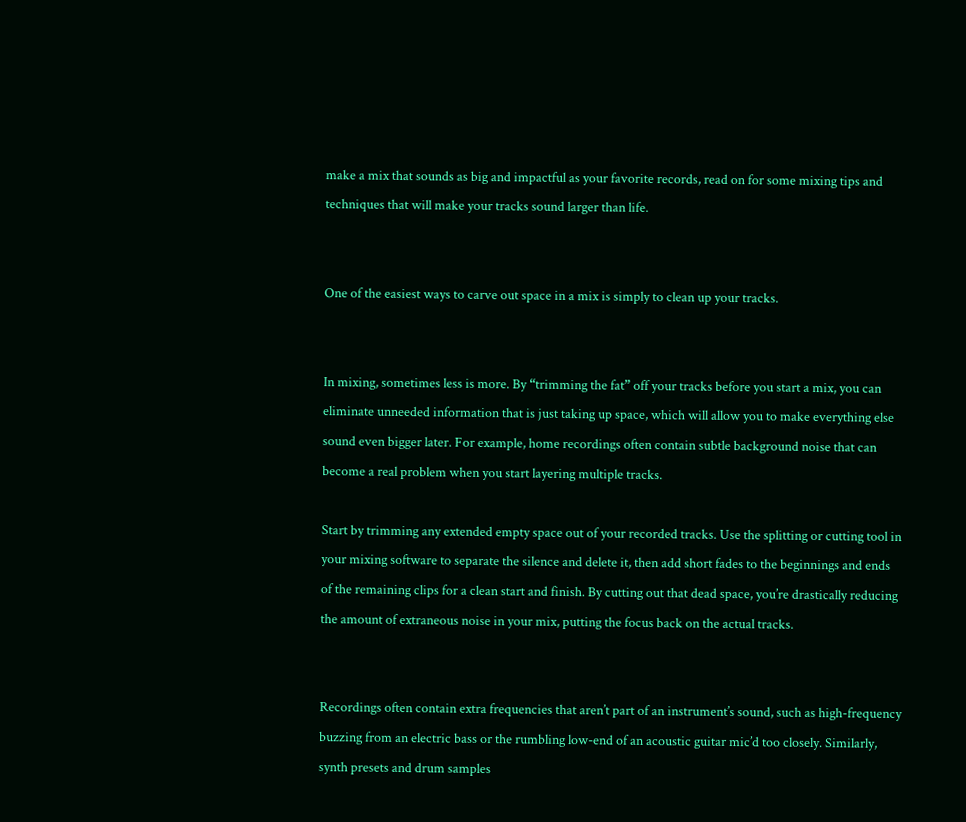make a mix that sounds as big and impactful as your favorite records, read on for some mixing tips and techniques that will make your tracks sound larger than life.


One of the easiest ways to carve out space in a mix is simply to clean up your tracks.


In mixing, sometimes less is more. By “trimming the fat” off your tracks before you start a mix, you can eliminate unneeded information that is just taking up space, which will allow you to make everything else sound even bigger later. For example, home recordings often contain subtle background noise that can become a real problem when you start layering multiple tracks.

Start by trimming any extended empty space out of your recorded tracks. Use the splitting or cutting tool in your mixing software to separate the silence and delete it, then add short fades to the beginnings and ends of the remaining clips for a clean start and finish. By cutting out that dead space, you’re drastically reducing the amount of extraneous noise in your mix, putting the focus back on the actual tracks.


Recordings often contain extra frequencies that aren’t part of an instrument’s sound, such as high-frequency buzzing from an electric bass or the rumbling low-end of an acoustic guitar mic’d too closely. Similarly, synth presets and drum samples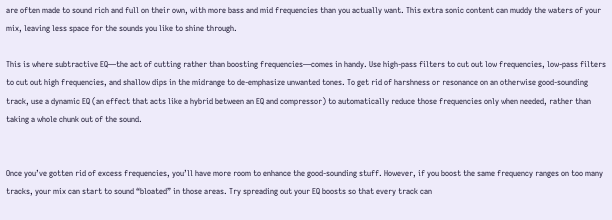are often made to sound rich and full on their own, with more bass and mid frequencies than you actually want. This extra sonic content can muddy the waters of your mix, leaving less space for the sounds you like to shine through.

This is where subtractive EQ—the act of cutting rather than boosting frequencies—comes in handy. Use high-pass filters to cut out low frequencies, low-pass filters to cut out high frequencies, and shallow dips in the midrange to de-emphasize unwanted tones. To get rid of harshness or resonance on an otherwise good-sounding track, use a dynamic EQ (an effect that acts like a hybrid between an EQ and compressor) to automatically reduce those frequencies only when needed, rather than taking a whole chunk out of the sound.


Once you’ve gotten rid of excess frequencies, you’ll have more room to enhance the good-sounding stuff. However, if you boost the same frequency ranges on too many tracks, your mix can start to sound “bloated” in those areas. Try spreading out your EQ boosts so that every track can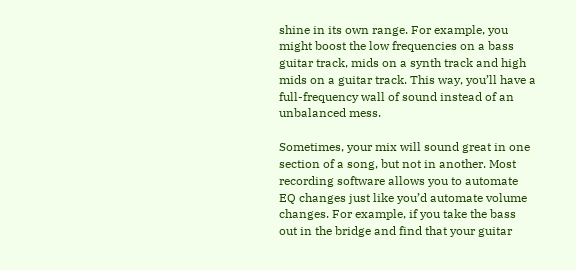shine in its own range. For example, you might boost the low frequencies on a bass guitar track, mids on a synth track and high mids on a guitar track. This way, you’ll have a full-frequency wall of sound instead of an unbalanced mess.

Sometimes, your mix will sound great in one section of a song, but not in another. Most recording software allows you to automate EQ changes just like you’d automate volume changes. For example, if you take the bass out in the bridge and find that your guitar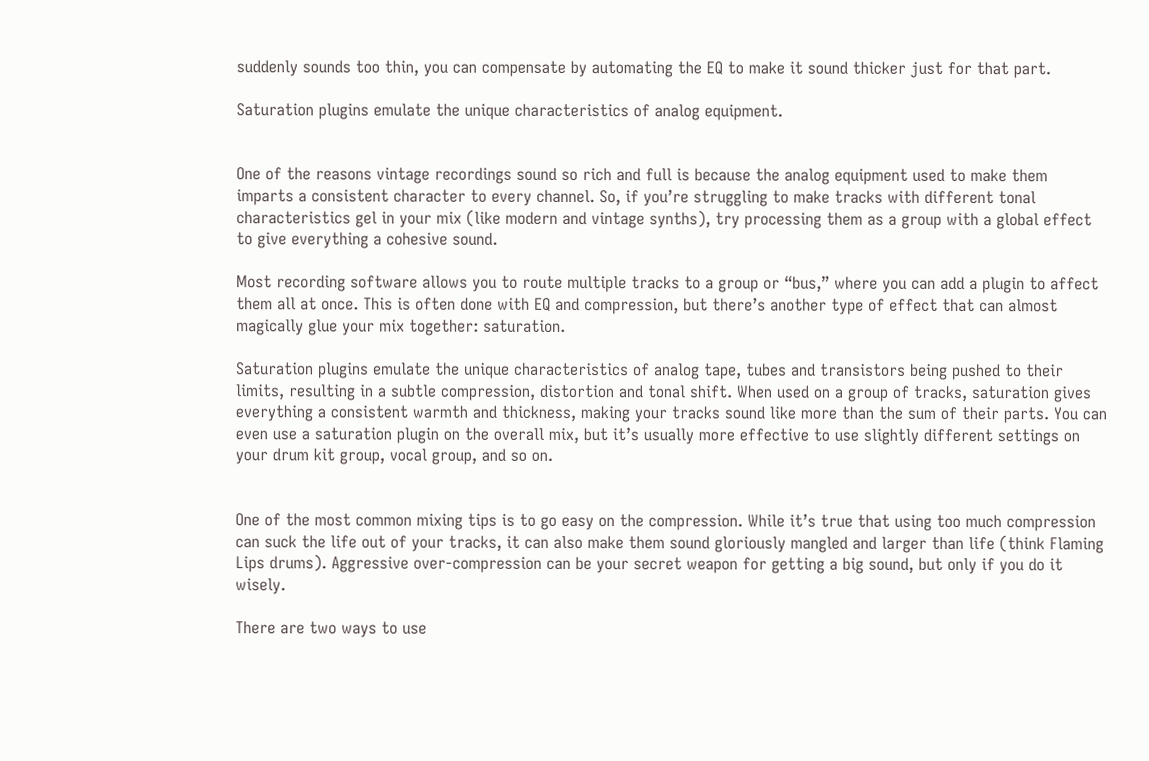suddenly sounds too thin, you can compensate by automating the EQ to make it sound thicker just for that part.

Saturation plugins emulate the unique characteristics of analog equipment.


One of the reasons vintage recordings sound so rich and full is because the analog equipment used to make them imparts a consistent character to every channel. So, if you’re struggling to make tracks with different tonal characteristics gel in your mix (like modern and vintage synths), try processing them as a group with a global effect to give everything a cohesive sound.

Most recording software allows you to route multiple tracks to a group or “bus,” where you can add a plugin to affect them all at once. This is often done with EQ and compression, but there’s another type of effect that can almost magically glue your mix together: saturation.

Saturation plugins emulate the unique characteristics of analog tape, tubes and transistors being pushed to their limits, resulting in a subtle compression, distortion and tonal shift. When used on a group of tracks, saturation gives everything a consistent warmth and thickness, making your tracks sound like more than the sum of their parts. You can even use a saturation plugin on the overall mix, but it’s usually more effective to use slightly different settings on your drum kit group, vocal group, and so on.


One of the most common mixing tips is to go easy on the compression. While it’s true that using too much compression can suck the life out of your tracks, it can also make them sound gloriously mangled and larger than life (think Flaming Lips drums). Aggressive over-compression can be your secret weapon for getting a big sound, but only if you do it wisely.

There are two ways to use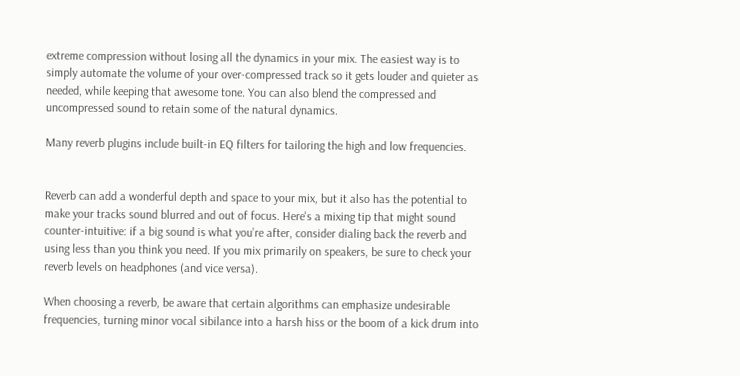extreme compression without losing all the dynamics in your mix. The easiest way is to simply automate the volume of your over-compressed track so it gets louder and quieter as needed, while keeping that awesome tone. You can also blend the compressed and uncompressed sound to retain some of the natural dynamics.

Many reverb plugins include built-in EQ filters for tailoring the high and low frequencies.


Reverb can add a wonderful depth and space to your mix, but it also has the potential to make your tracks sound blurred and out of focus. Here's a mixing tip that might sound counter-intuitive: if a big sound is what you’re after, consider dialing back the reverb and using less than you think you need. If you mix primarily on speakers, be sure to check your reverb levels on headphones (and vice versa).

When choosing a reverb, be aware that certain algorithms can emphasize undesirable frequencies, turning minor vocal sibilance into a harsh hiss or the boom of a kick drum into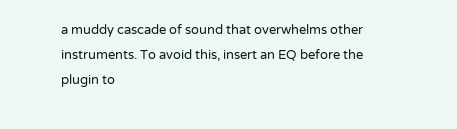a muddy cascade of sound that overwhelms other instruments. To avoid this, insert an EQ before the plugin to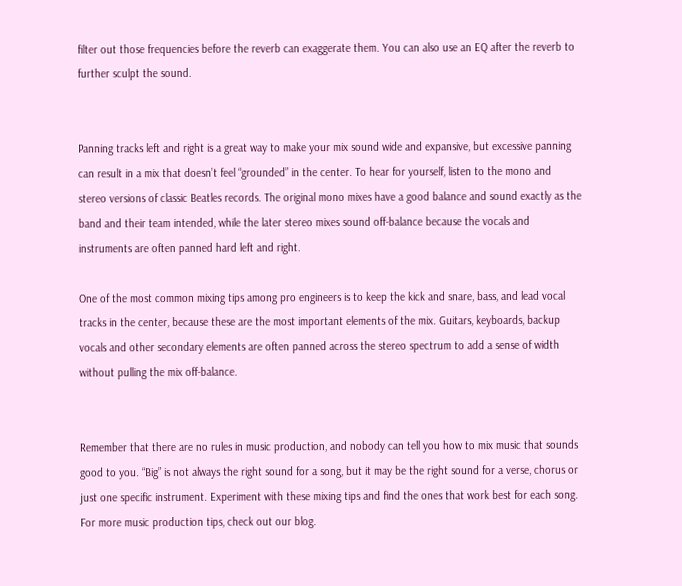filter out those frequencies before the reverb can exaggerate them. You can also use an EQ after the reverb to further sculpt the sound.


Panning tracks left and right is a great way to make your mix sound wide and expansive, but excessive panning can result in a mix that doesn’t feel “grounded” in the center. To hear for yourself, listen to the mono and stereo versions of classic Beatles records. The original mono mixes have a good balance and sound exactly as the band and their team intended, while the later stereo mixes sound off-balance because the vocals and instruments are often panned hard left and right.

One of the most common mixing tips among pro engineers is to keep the kick and snare, bass, and lead vocal tracks in the center, because these are the most important elements of the mix. Guitars, keyboards, backup vocals and other secondary elements are often panned across the stereo spectrum to add a sense of width without pulling the mix off-balance.


Remember that there are no rules in music production, and nobody can tell you how to mix music that sounds good to you. “Big” is not always the right sound for a song, but it may be the right sound for a verse, chorus or just one specific instrument. Experiment with these mixing tips and find the ones that work best for each song. For more music production tips, check out our blog.